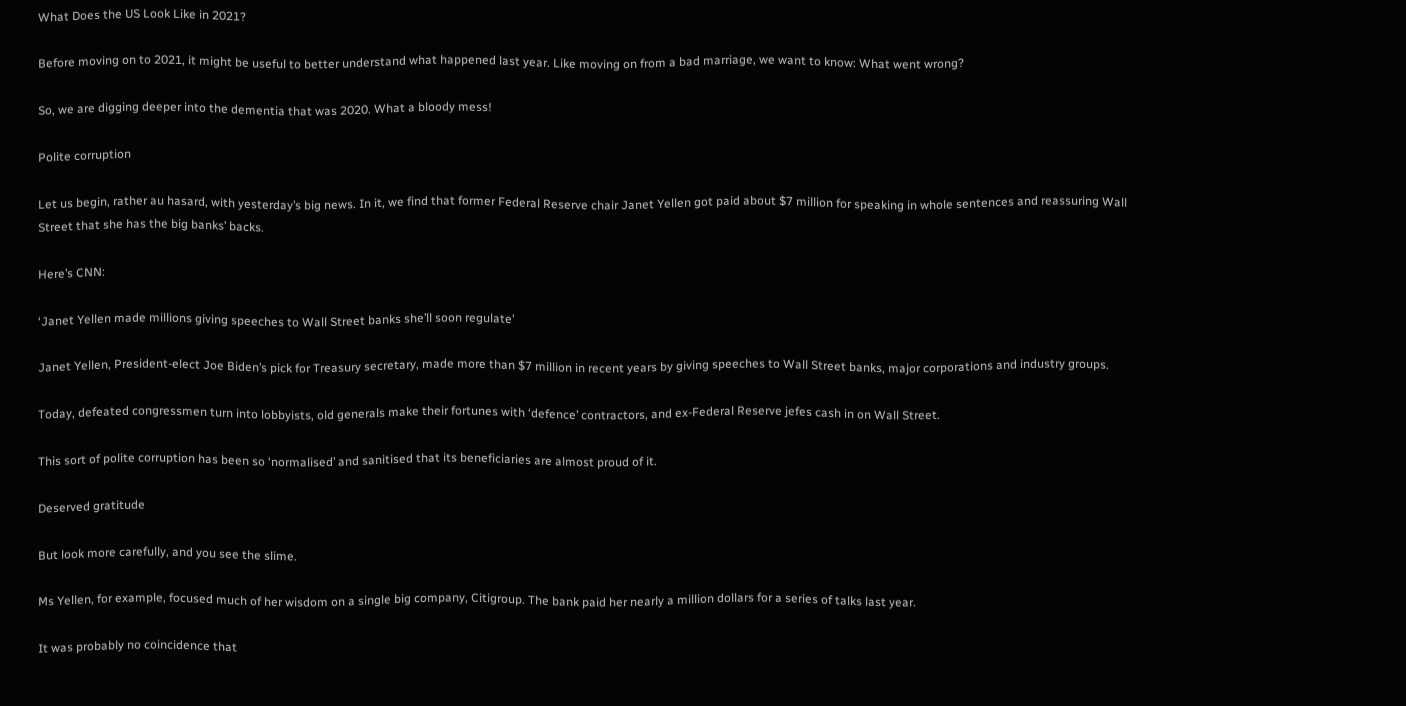What Does the US Look Like in 2021?

Before moving on to 2021, it might be useful to better understand what happened last year. Like moving on from a bad marriage, we want to know: What went wrong?

So, we are digging deeper into the dementia that was 2020. What a bloody mess!

Polite corruption

Let us begin, rather au hasard, with yesterday’s big news. In it, we find that former Federal Reserve chair Janet Yellen got paid about $7 million for speaking in whole sentences and reassuring Wall Street that she has the big banks’ backs.

Here’s CNN:

‘Janet Yellen made millions giving speeches to Wall Street banks she’ll soon regulate’

Janet Yellen, President-elect Joe Biden’s pick for Treasury secretary, made more than $7 million in recent years by giving speeches to Wall Street banks, major corporations and industry groups.

Today, defeated congressmen turn into lobbyists, old generals make their fortunes with ‘defence’ contractors, and ex-Federal Reserve jefes cash in on Wall Street.

This sort of polite corruption has been so ‘normalised’ and sanitised that its beneficiaries are almost proud of it.

Deserved gratitude

But look more carefully, and you see the slime.

Ms Yellen, for example, focused much of her wisdom on a single big company, Citigroup. The bank paid her nearly a million dollars for a series of talks last year.

It was probably no coincidence that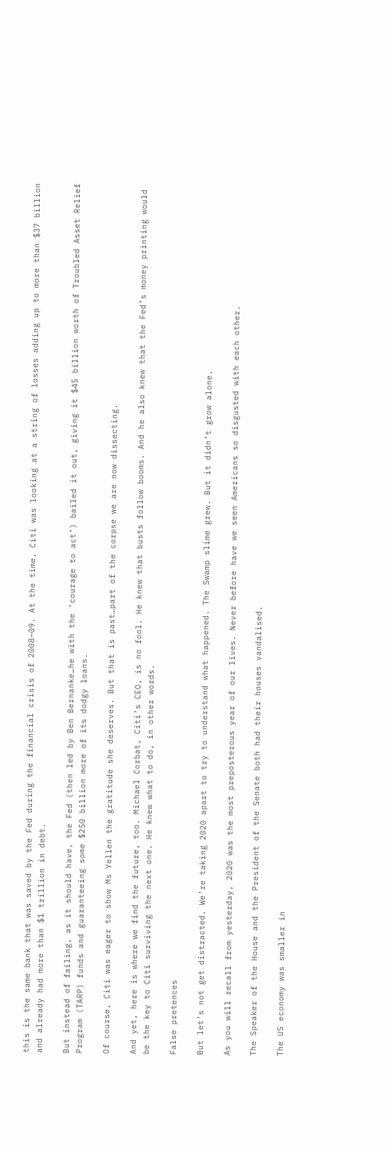this is the same bank that was saved by the Fed during the financial crisis of 2008–09. At the time, Citi was looking at a string of losses adding up to more than $37 billion and already had more than $1 trillion in debt.

But instead of failing, as it should have, the Fed (then led by Ben Bernanke…he with the ‘courage to act’) bailed it out, giving it $45 billion worth of Troubled Asset Relief Program (TARP) funds and guaranteeing some $250 billion more of its dodgy loans.

Of course, Citi was eager to show Ms Yellen the gratitude she deserves. But that is past…part of the corpse we are now dissecting.

And yet, here is where we find the future, too. Michael Corbat, Citi’s CEO, is no fool. He knew that busts follow booms. And he also knew that the Fed’s money printing would be the key to Citi surviving the next one. He knew what to do, in other words.

False pretences

But let’s not get distracted. We’re taking 2020 apart to try to understand what happened. The Swamp slime grew. But it didn’t grow alone.

As you will recall from yesterday, 2020 was the most preposterous year of our lives. Never before have we seen Americans so disgusted with each other.

The Speaker of the House and the President of the Senate both had their houses vandalised.

The US economy was smaller in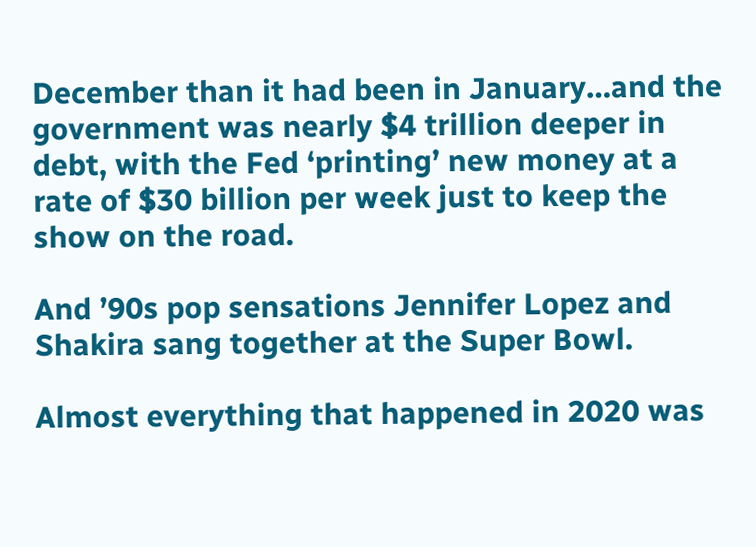December than it had been in January…and the government was nearly $4 trillion deeper in debt, with the Fed ‘printing’ new money at a rate of $30 billion per week just to keep the show on the road.

And ’90s pop sensations Jennifer Lopez and Shakira sang together at the Super Bowl.

Almost everything that happened in 2020 was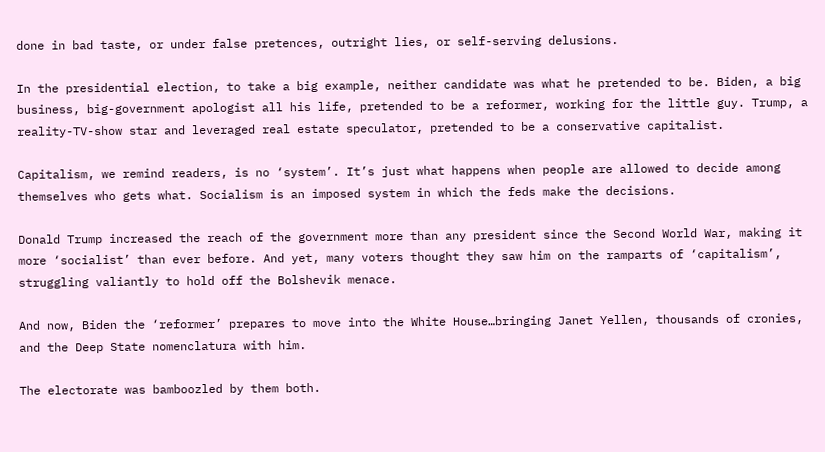done in bad taste, or under false pretences, outright lies, or self-serving delusions.

In the presidential election, to take a big example, neither candidate was what he pretended to be. Biden, a big business, big-government apologist all his life, pretended to be a reformer, working for the little guy. Trump, a reality-TV-show star and leveraged real estate speculator, pretended to be a conservative capitalist.

Capitalism, we remind readers, is no ‘system’. It’s just what happens when people are allowed to decide among themselves who gets what. Socialism is an imposed system in which the feds make the decisions.

Donald Trump increased the reach of the government more than any president since the Second World War, making it more ‘socialist’ than ever before. And yet, many voters thought they saw him on the ramparts of ‘capitalism’, struggling valiantly to hold off the Bolshevik menace.

And now, Biden the ‘reformer’ prepares to move into the White House…bringing Janet Yellen, thousands of cronies, and the Deep State nomenclatura with him.

The electorate was bamboozled by them both.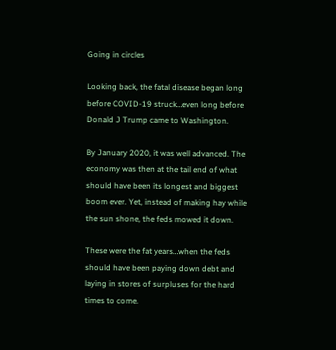Going in circles

Looking back, the fatal disease began long before COVID-19 struck…even long before Donald J Trump came to Washington.

By January 2020, it was well advanced. The economy was then at the tail end of what should have been its longest and biggest boom ever. Yet, instead of making hay while the sun shone, the feds mowed it down.

These were the fat years…when the feds should have been paying down debt and laying in stores of surpluses for the hard times to come.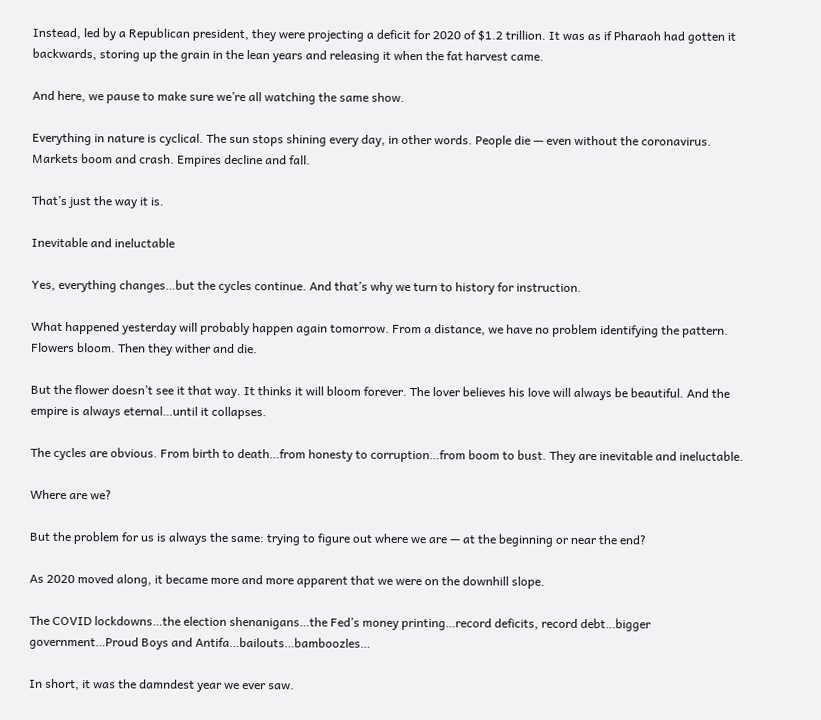Instead, led by a Republican president, they were projecting a deficit for 2020 of $1.2 trillion. It was as if Pharaoh had gotten it backwards, storing up the grain in the lean years and releasing it when the fat harvest came.

And here, we pause to make sure we’re all watching the same show.

Everything in nature is cyclical. The sun stops shining every day, in other words. People die — even without the coronavirus. Markets boom and crash. Empires decline and fall.

That’s just the way it is.

Inevitable and ineluctable

Yes, everything changes…but the cycles continue. And that’s why we turn to history for instruction.

What happened yesterday will probably happen again tomorrow. From a distance, we have no problem identifying the pattern. Flowers bloom. Then they wither and die.

But the flower doesn’t see it that way. It thinks it will bloom forever. The lover believes his love will always be beautiful. And the empire is always eternal…until it collapses.

The cycles are obvious. From birth to death…from honesty to corruption…from boom to bust. They are inevitable and ineluctable.

Where are we?

But the problem for us is always the same: trying to figure out where we are — at the beginning or near the end?

As 2020 moved along, it became more and more apparent that we were on the downhill slope.

The COVID lockdowns…the election shenanigans…the Fed’s money printing…record deficits, record debt…bigger government…Proud Boys and Antifa…bailouts…bamboozles…

In short, it was the damndest year we ever saw.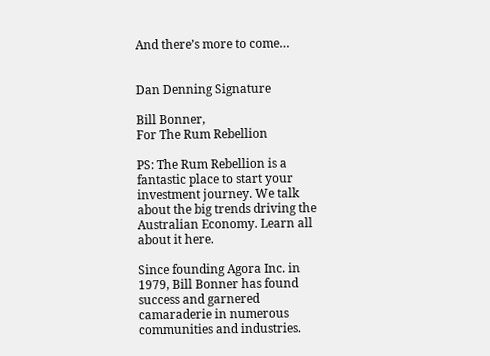And there’s more to come…


Dan Denning Signature

Bill Bonner,
For The Rum Rebellion

PS: The Rum Rebellion is a fantastic place to start your investment journey. We talk about the big trends driving the Australian Economy. Learn all about it here.

Since founding Agora Inc. in 1979, Bill Bonner has found success and garnered camaraderie in numerous communities and industries.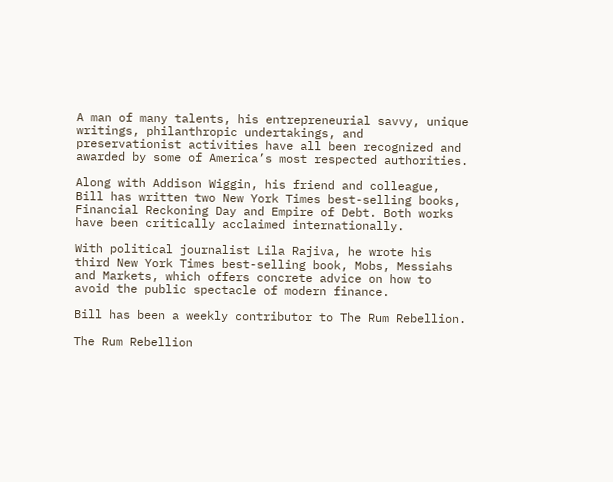A man of many talents, his entrepreneurial savvy, unique writings, philanthropic undertakings, and preservationist activities have all been recognized and awarded by some of America’s most respected authorities.

Along with Addison Wiggin, his friend and colleague, Bill has written two New York Times best-selling books, Financial Reckoning Day and Empire of Debt. Both works have been critically acclaimed internationally.

With political journalist Lila Rajiva, he wrote his third New York Times best-selling book, Mobs, Messiahs and Markets, which offers concrete advice on how to avoid the public spectacle of modern finance.

Bill has been a weekly contributor to The Rum Rebellion.

The Rum Rebellion